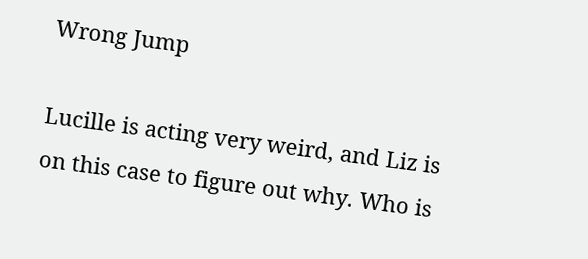Wrong Jump

Lucille is acting very weird, and Liz is on this case to figure out why. Who is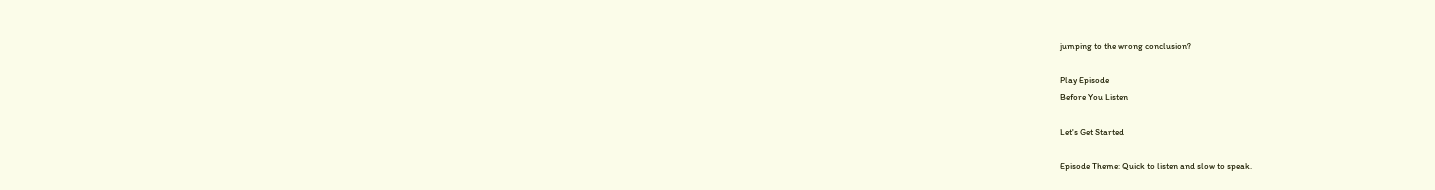jumping to the wrong conclusion?

Play Episode
Before You Listen

Let's Get Started

Episode Theme: Quick to listen and slow to speak.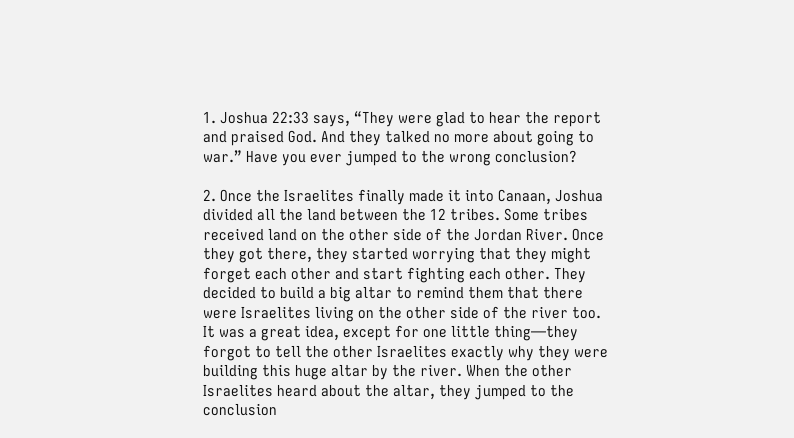1. Joshua 22:33 says, “They were glad to hear the report and praised God. And they talked no more about going to war.” Have you ever jumped to the wrong conclusion?

2. Once the Israelites finally made it into Canaan, Joshua divided all the land between the 12 tribes. Some tribes received land on the other side of the Jordan River. Once they got there, they started worrying that they might forget each other and start fighting each other. They decided to build a big altar to remind them that there were Israelites living on the other side of the river too. It was a great idea, except for one little thing—they forgot to tell the other Israelites exactly why they were building this huge altar by the river. When the other Israelites heard about the altar, they jumped to the conclusion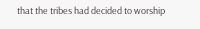that the tribes had decided to worship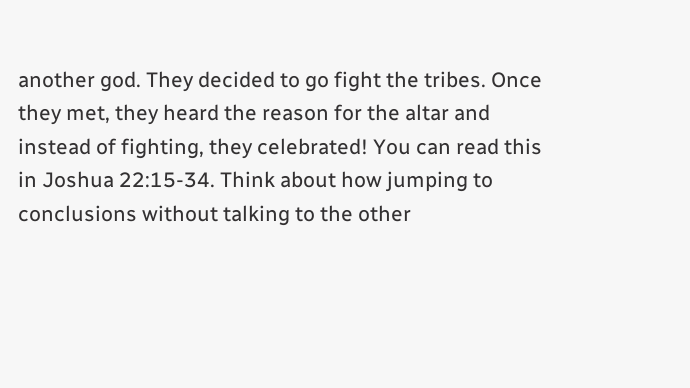another god. They decided to go fight the tribes. Once they met, they heard the reason for the altar and instead of fighting, they celebrated! You can read this in Joshua 22:15-34. Think about how jumping to conclusions without talking to the other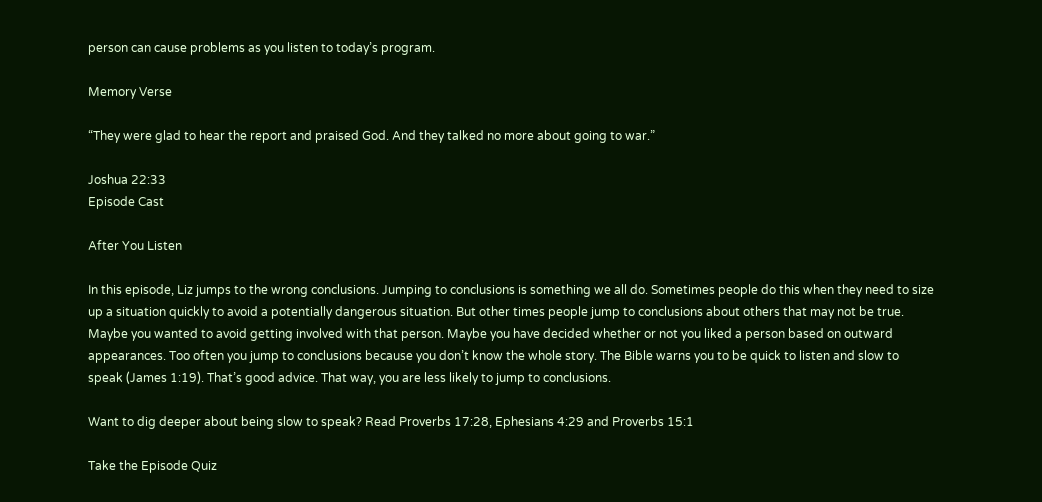person can cause problems as you listen to today’s program.

Memory Verse

“They were glad to hear the report and praised God. And they talked no more about going to war.”

Joshua 22:33
Episode Cast

After You Listen

In this episode, Liz jumps to the wrong conclusions. Jumping to conclusions is something we all do. Sometimes people do this when they need to size up a situation quickly to avoid a potentially dangerous situation. But other times people jump to conclusions about others that may not be true. Maybe you wanted to avoid getting involved with that person. Maybe you have decided whether or not you liked a person based on outward appearances. Too often you jump to conclusions because you don’t know the whole story. The Bible warns you to be quick to listen and slow to speak (James 1:19). That’s good advice. That way, you are less likely to jump to conclusions.

Want to dig deeper about being slow to speak? Read Proverbs 17:28, Ephesians 4:29 and Proverbs 15:1

Take the Episode Quiz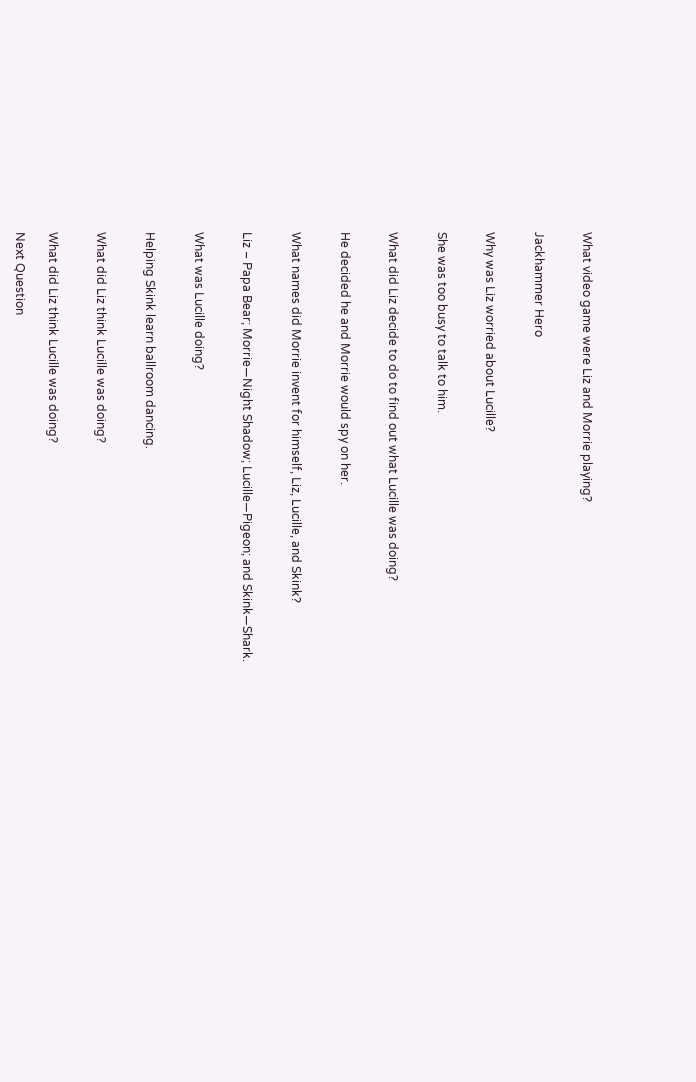What video game were Liz and Morrie playing?


Jackhammer Hero


Why was Liz worried about Lucille?


She was too busy to talk to him.


What did Liz decide to do to find out what Lucille was doing?


He decided he and Morrie would spy on her.


What names did Morrie invent for himself, Liz, Lucille, and Skink?


Liz – Papa Bear; Morrie—Night Shadow; Lucille—Pigeon; and Skink—Shark.


What was Lucille doing?


Helping Skink learn ballroom dancing.


What did Liz think Lucille was doing?


What did Liz think Lucille was doing?

Next Question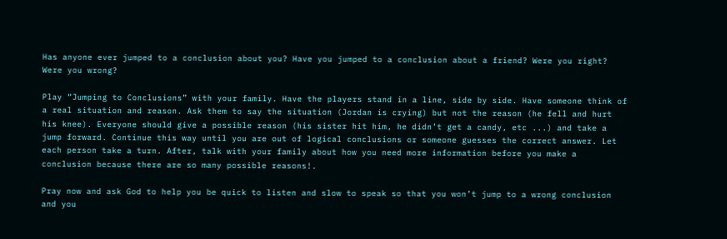Has anyone ever jumped to a conclusion about you? Have you jumped to a conclusion about a friend? Were you right? Were you wrong?

Play “Jumping to Conclusions” with your family. Have the players stand in a line, side by side. Have someone think of a real situation and reason. Ask them to say the situation (Jordan is crying) but not the reason (he fell and hurt his knee). Everyone should give a possible reason (his sister hit him, he didn’t get a candy, etc ...) and take a jump forward. Continue this way until you are out of logical conclusions or someone guesses the correct answer. Let each person take a turn. After, talk with your family about how you need more information before you make a conclusion because there are so many possible reasons!.

Pray now and ask God to help you be quick to listen and slow to speak so that you won’t jump to a wrong conclusion and you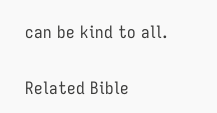can be kind to all.


Related Bible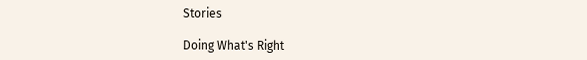Stories

Doing What's Right